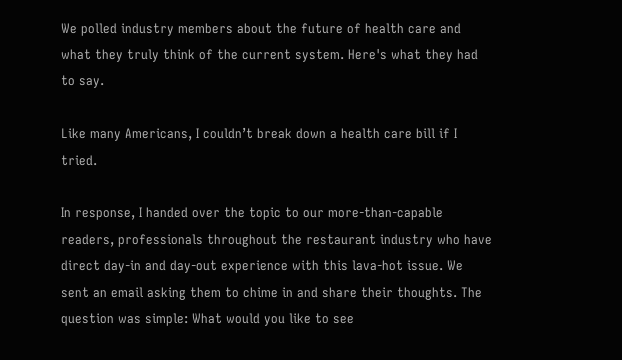We polled industry members about the future of health care and what they truly think of the current system. Here's what they had to say.

Like many Americans, I couldn’t break down a health care bill if I tried.

In response, I handed over the topic to our more-than-capable readers, professionals throughout the restaurant industry who have direct day-in and day-out experience with this lava-hot issue. We sent an email asking them to chime in and share their thoughts. The question was simple: What would you like to see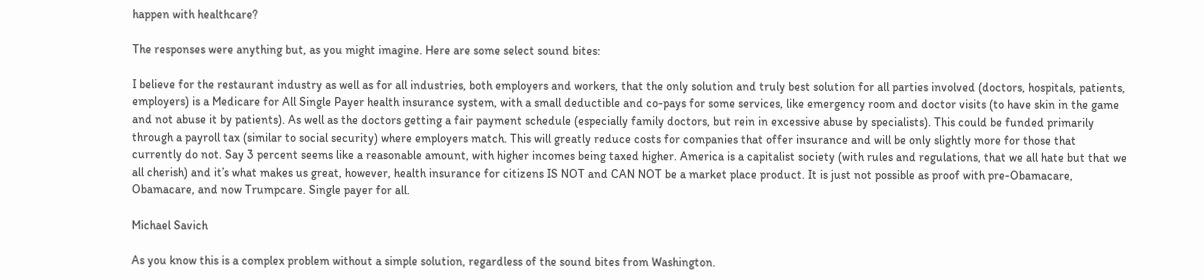happen with healthcare?

The responses were anything but, as you might imagine. Here are some select sound bites:

I believe for the restaurant industry as well as for all industries, both employers and workers, that the only solution and truly best solution for all parties involved (doctors, hospitals, patients, employers) is a Medicare for All Single Payer health insurance system, with a small deductible and co-pays for some services, like emergency room and doctor visits (to have skin in the game and not abuse it by patients). As well as the doctors getting a fair payment schedule (especially family doctors, but rein in excessive abuse by specialists). This could be funded primarily through a payroll tax (similar to social security) where employers match. This will greatly reduce costs for companies that offer insurance and will be only slightly more for those that currently do not. Say 3 percent seems like a reasonable amount, with higher incomes being taxed higher. America is a capitalist society (with rules and regulations, that we all hate but that we all cherish) and it’s what makes us great, however, health insurance for citizens IS NOT and CAN NOT be a market place product. It is just not possible as proof with pre-Obamacare, Obamacare, and now Trumpcare. Single payer for all.

Michael Savich

As you know this is a complex problem without a simple solution, regardless of the sound bites from Washington.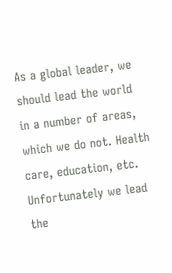As a global leader, we should lead the world in a number of areas, which we do not. Health care, education, etc. Unfortunately we lead the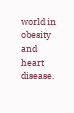world in obesity and heart disease.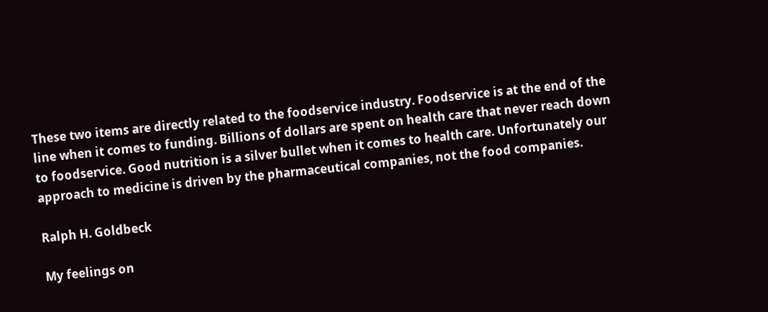These two items are directly related to the foodservice industry. Foodservice is at the end of the line when it comes to funding. Billions of dollars are spent on health care that never reach down to foodservice. Good nutrition is a silver bullet when it comes to health care. Unfortunately our approach to medicine is driven by the pharmaceutical companies, not the food companies.

Ralph H. Goldbeck

My feelings on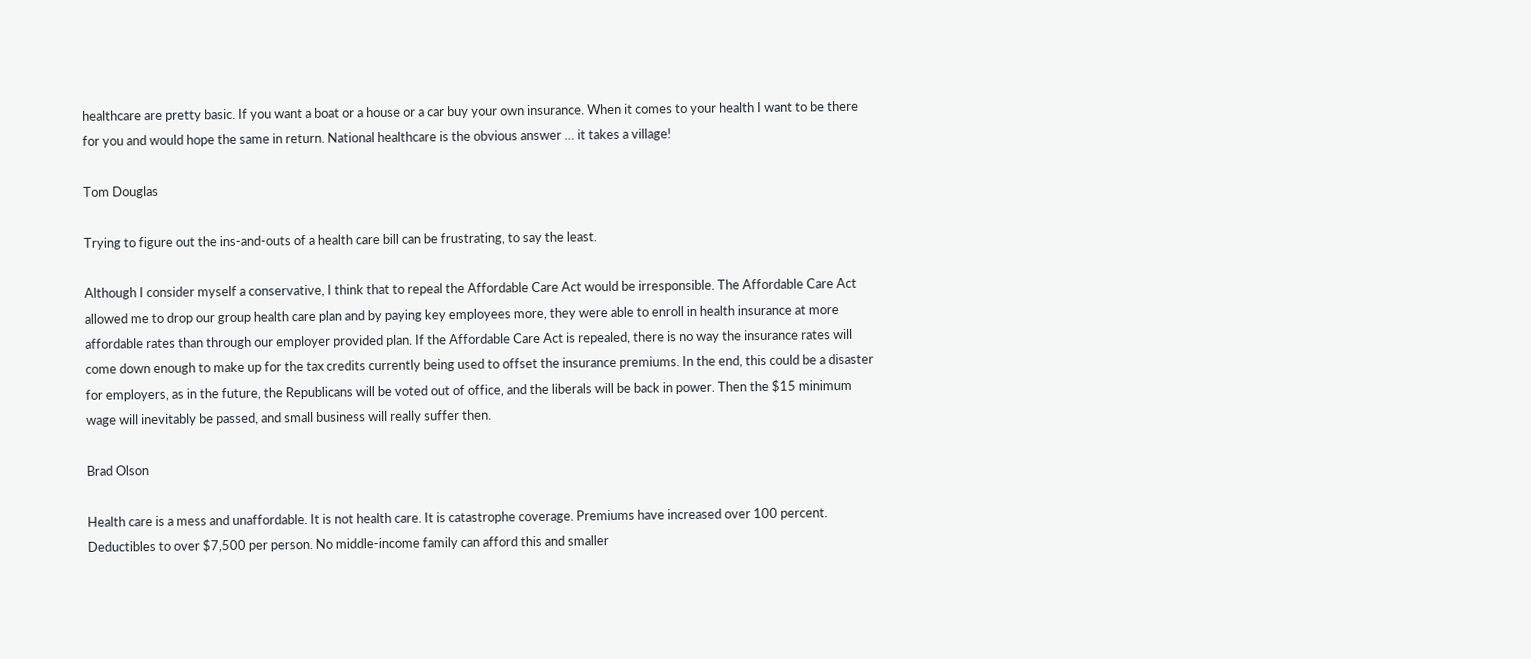healthcare are pretty basic. If you want a boat or a house or a car buy your own insurance. When it comes to your health I want to be there for you and would hope the same in return. National healthcare is the obvious answer … it takes a village!

Tom Douglas

Trying to figure out the ins-and-outs of a health care bill can be frustrating, to say the least.

Although I consider myself a conservative, I think that to repeal the Affordable Care Act would be irresponsible. The Affordable Care Act allowed me to drop our group health care plan and by paying key employees more, they were able to enroll in health insurance at more affordable rates than through our employer provided plan. If the Affordable Care Act is repealed, there is no way the insurance rates will come down enough to make up for the tax credits currently being used to offset the insurance premiums. In the end, this could be a disaster for employers, as in the future, the Republicans will be voted out of office, and the liberals will be back in power. Then the $15 minimum wage will inevitably be passed, and small business will really suffer then.

Brad Olson

Health care is a mess and unaffordable. It is not health care. It is catastrophe coverage. Premiums have increased over 100 percent. Deductibles to over $7,500 per person. No middle-income family can afford this and smaller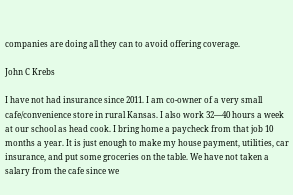companies are doing all they can to avoid offering coverage.

John C Krebs

I have not had insurance since 2011. I am co-owner of a very small cafe/convenience store in rural Kansas. I also work 32—40 hours a week at our school as head cook. I bring home a paycheck from that job 10 months a year. It is just enough to make my house payment, utilities, car insurance, and put some groceries on the table. We have not taken a salary from the cafe since we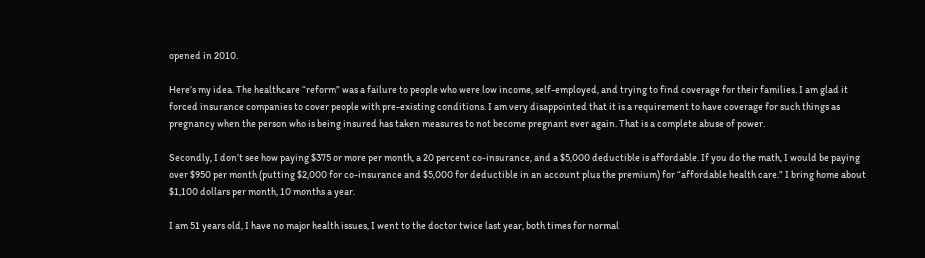opened in 2010.

Here’s my idea. The healthcare “reform” was a failure to people who were low income, self-employed, and trying to find coverage for their families. I am glad it forced insurance companies to cover people with pre-existing conditions. I am very disappointed that it is a requirement to have coverage for such things as pregnancy when the person who is being insured has taken measures to not become pregnant ever again. That is a complete abuse of power.

Secondly, I don’t see how paying $375 or more per month, a 20 percent co-insurance, and a $5,000 deductible is affordable. If you do the math, I would be paying over $950 per month (putting $2,000 for co-insurance and $5,000 for deductible in an account plus the premium) for “affordable health care.” I bring home about $1,100 dollars per month, 10 months a year.

I am 51 years old, I have no major health issues, I went to the doctor twice last year, both times for normal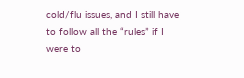cold/flu issues, and I still have to follow all the “rules” if I were to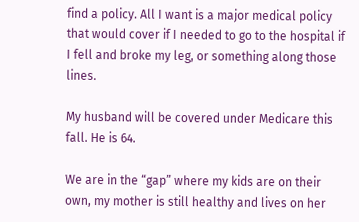find a policy. All I want is a major medical policy that would cover if I needed to go to the hospital if I fell and broke my leg, or something along those lines.

My husband will be covered under Medicare this fall. He is 64.

We are in the “gap” where my kids are on their own, my mother is still healthy and lives on her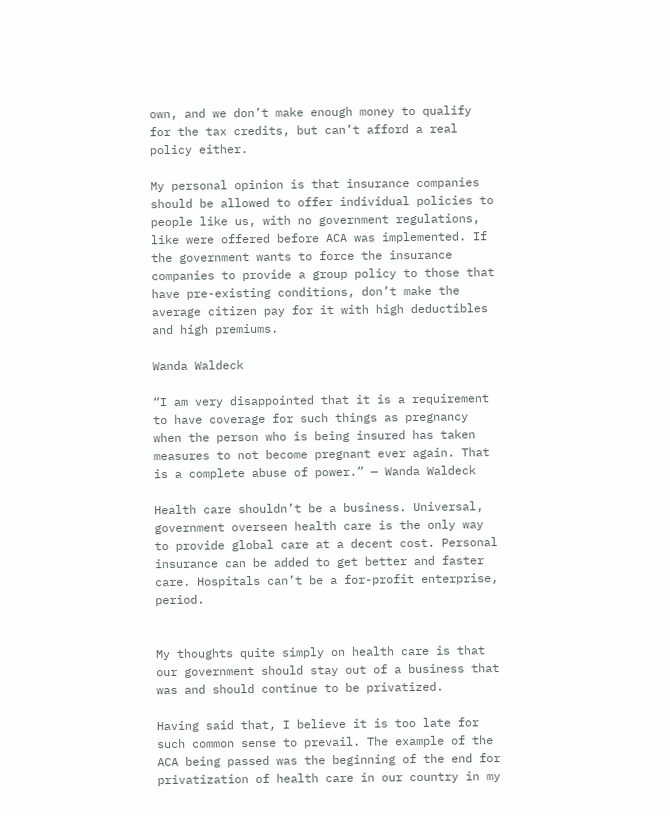own, and we don’t make enough money to qualify for the tax credits, but can’t afford a real policy either.

My personal opinion is that insurance companies should be allowed to offer individual policies to people like us, with no government regulations, like were offered before ACA was implemented. If the government wants to force the insurance companies to provide a group policy to those that have pre-existing conditions, don’t make the average citizen pay for it with high deductibles and high premiums.

Wanda Waldeck

“I am very disappointed that it is a requirement to have coverage for such things as pregnancy when the person who is being insured has taken measures to not become pregnant ever again. That is a complete abuse of power.” — Wanda Waldeck

Health care shouldn’t be a business. Universal, government overseen health care is the only way to provide global care at a decent cost. Personal insurance can be added to get better and faster care. Hospitals can’t be a for-profit enterprise, period.


My thoughts quite simply on health care is that our government should stay out of a business that was and should continue to be privatized.

Having said that, I believe it is too late for such common sense to prevail. The example of the ACA being passed was the beginning of the end for privatization of health care in our country in my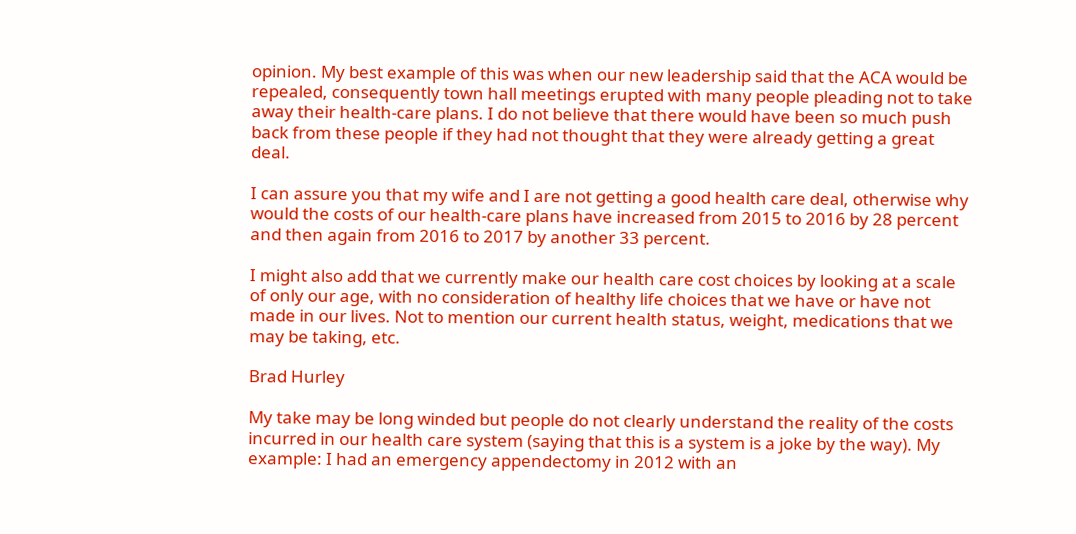opinion. My best example of this was when our new leadership said that the ACA would be repealed, consequently town hall meetings erupted with many people pleading not to take away their health-care plans. I do not believe that there would have been so much push back from these people if they had not thought that they were already getting a great deal.

I can assure you that my wife and I are not getting a good health care deal, otherwise why would the costs of our health-care plans have increased from 2015 to 2016 by 28 percent and then again from 2016 to 2017 by another 33 percent.

I might also add that we currently make our health care cost choices by looking at a scale of only our age, with no consideration of healthy life choices that we have or have not made in our lives. Not to mention our current health status, weight, medications that we may be taking, etc.

Brad Hurley

My take may be long winded but people do not clearly understand the reality of the costs incurred in our health care system (saying that this is a system is a joke by the way). My example: I had an emergency appendectomy in 2012 with an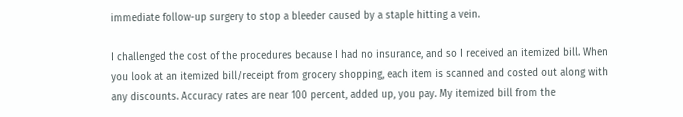immediate follow-up surgery to stop a bleeder caused by a staple hitting a vein.

I challenged the cost of the procedures because I had no insurance, and so I received an itemized bill. When you look at an itemized bill/receipt from grocery shopping, each item is scanned and costed out along with any discounts. Accuracy rates are near 100 percent, added up, you pay. My itemized bill from the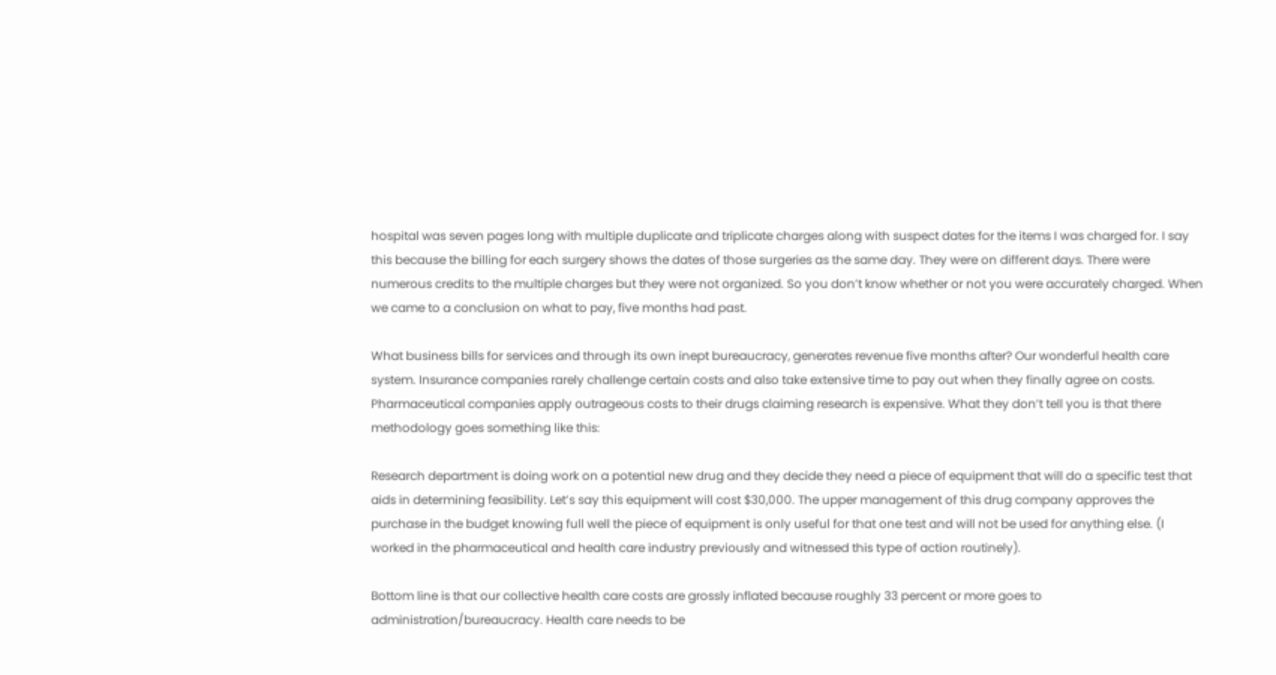hospital was seven pages long with multiple duplicate and triplicate charges along with suspect dates for the items I was charged for. I say this because the billing for each surgery shows the dates of those surgeries as the same day. They were on different days. There were numerous credits to the multiple charges but they were not organized. So you don’t know whether or not you were accurately charged. When we came to a conclusion on what to pay, five months had past.

What business bills for services and through its own inept bureaucracy, generates revenue five months after? Our wonderful health care system. Insurance companies rarely challenge certain costs and also take extensive time to pay out when they finally agree on costs. Pharmaceutical companies apply outrageous costs to their drugs claiming research is expensive. What they don’t tell you is that there methodology goes something like this:

Research department is doing work on a potential new drug and they decide they need a piece of equipment that will do a specific test that aids in determining feasibility. Let’s say this equipment will cost $30,000. The upper management of this drug company approves the purchase in the budget knowing full well the piece of equipment is only useful for that one test and will not be used for anything else. (I worked in the pharmaceutical and health care industry previously and witnessed this type of action routinely).

Bottom line is that our collective health care costs are grossly inflated because roughly 33 percent or more goes to administration/bureaucracy. Health care needs to be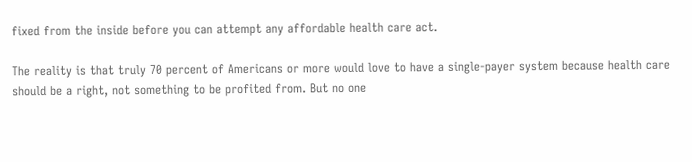fixed from the inside before you can attempt any affordable health care act.

The reality is that truly 70 percent of Americans or more would love to have a single-payer system because health care should be a right, not something to be profited from. But no one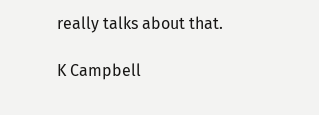really talks about that.

K Campbell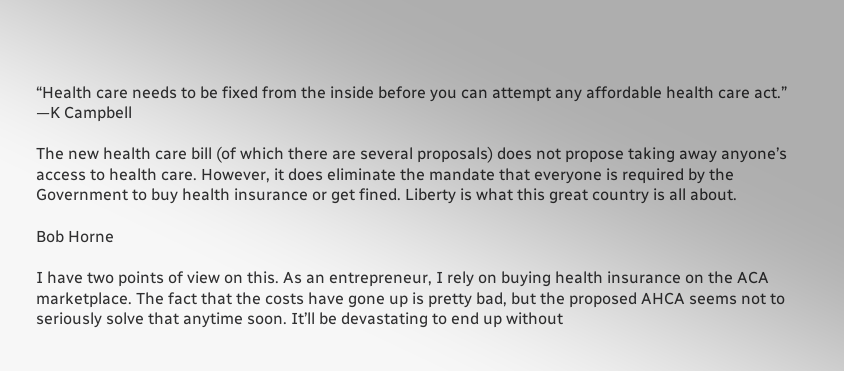“Health care needs to be fixed from the inside before you can attempt any affordable health care act.” —K Campbell

The new health care bill (of which there are several proposals) does not propose taking away anyone’s access to health care. However, it does eliminate the mandate that everyone is required by the Government to buy health insurance or get fined. Liberty is what this great country is all about.

Bob Horne

I have two points of view on this. As an entrepreneur, I rely on buying health insurance on the ACA marketplace. The fact that the costs have gone up is pretty bad, but the proposed AHCA seems not to seriously solve that anytime soon. It’ll be devastating to end up without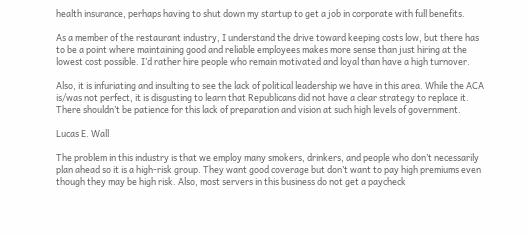health insurance, perhaps having to shut down my startup to get a job in corporate with full benefits.

As a member of the restaurant industry, I understand the drive toward keeping costs low, but there has to be a point where maintaining good and reliable employees makes more sense than just hiring at the lowest cost possible. I’d rather hire people who remain motivated and loyal than have a high turnover.

Also, it is infuriating and insulting to see the lack of political leadership we have in this area. While the ACA is/was not perfect, it is disgusting to learn that Republicans did not have a clear strategy to replace it. There shouldn’t be patience for this lack of preparation and vision at such high levels of government.

Lucas E. Wall

The problem in this industry is that we employ many smokers, drinkers, and people who don’t necessarily plan ahead so it is a high-risk group. They want good coverage but don’t want to pay high premiums even though they may be high risk. Also, most servers in this business do not get a paycheck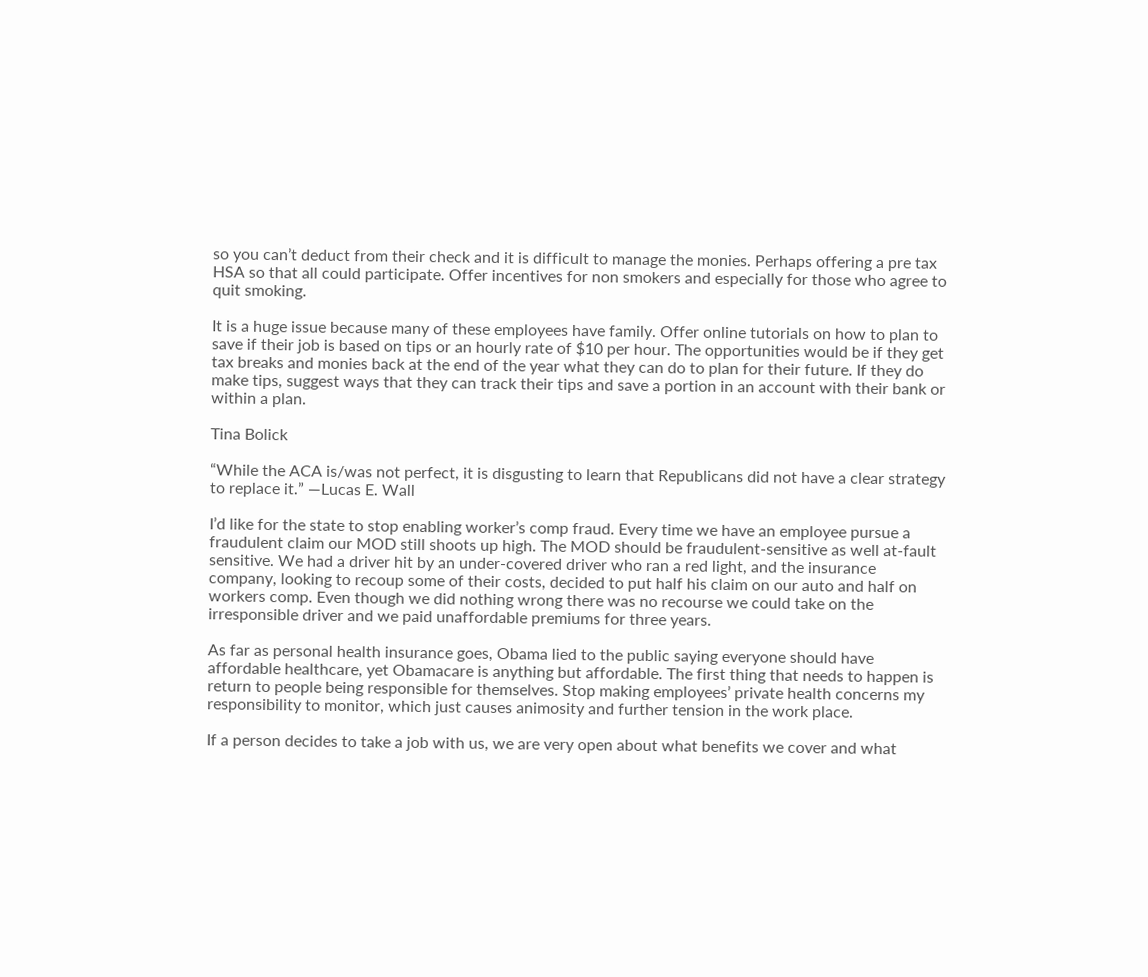so you can’t deduct from their check and it is difficult to manage the monies. Perhaps offering a pre tax HSA so that all could participate. Offer incentives for non smokers and especially for those who agree to quit smoking.

It is a huge issue because many of these employees have family. Offer online tutorials on how to plan to save if their job is based on tips or an hourly rate of $10 per hour. The opportunities would be if they get tax breaks and monies back at the end of the year what they can do to plan for their future. If they do make tips, suggest ways that they can track their tips and save a portion in an account with their bank or within a plan.

Tina Bolick

“While the ACA is/was not perfect, it is disgusting to learn that Republicans did not have a clear strategy to replace it.” —Lucas E. Wall

I’d like for the state to stop enabling worker’s comp fraud. Every time we have an employee pursue a fraudulent claim our MOD still shoots up high. The MOD should be fraudulent-sensitive as well at-fault sensitive. We had a driver hit by an under-covered driver who ran a red light, and the insurance company, looking to recoup some of their costs, decided to put half his claim on our auto and half on workers comp. Even though we did nothing wrong there was no recourse we could take on the irresponsible driver and we paid unaffordable premiums for three years.

As far as personal health insurance goes, Obama lied to the public saying everyone should have affordable healthcare, yet Obamacare is anything but affordable. The first thing that needs to happen is return to people being responsible for themselves. Stop making employees’ private health concerns my responsibility to monitor, which just causes animosity and further tension in the work place.

If a person decides to take a job with us, we are very open about what benefits we cover and what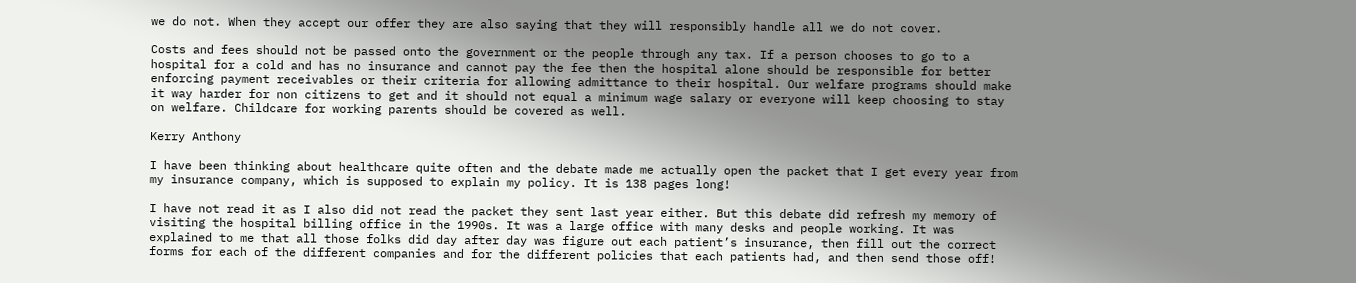we do not. When they accept our offer they are also saying that they will responsibly handle all we do not cover.

Costs and fees should not be passed onto the government or the people through any tax. If a person chooses to go to a hospital for a cold and has no insurance and cannot pay the fee then the hospital alone should be responsible for better enforcing payment receivables or their criteria for allowing admittance to their hospital. Our welfare programs should make it way harder for non citizens to get and it should not equal a minimum wage salary or everyone will keep choosing to stay on welfare. Childcare for working parents should be covered as well.

Kerry Anthony

I have been thinking about healthcare quite often and the debate made me actually open the packet that I get every year from my insurance company, which is supposed to explain my policy. It is 138 pages long!

I have not read it as I also did not read the packet they sent last year either. But this debate did refresh my memory of visiting the hospital billing office in the 1990s. It was a large office with many desks and people working. It was explained to me that all those folks did day after day was figure out each patient’s insurance, then fill out the correct forms for each of the different companies and for the different policies that each patients had, and then send those off!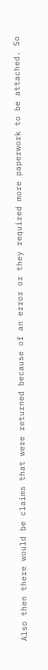Also then there would be claims that were returned because of an error or they required more paperwork to be attached. So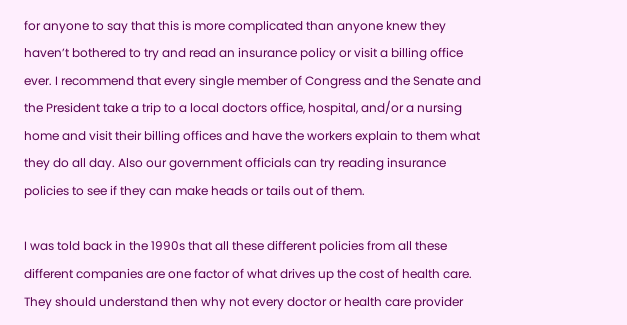for anyone to say that this is more complicated than anyone knew they haven’t bothered to try and read an insurance policy or visit a billing office ever. I recommend that every single member of Congress and the Senate and the President take a trip to a local doctors office, hospital, and/or a nursing home and visit their billing offices and have the workers explain to them what they do all day. Also our government officials can try reading insurance policies to see if they can make heads or tails out of them.

I was told back in the 1990s that all these different policies from all these different companies are one factor of what drives up the cost of health care. They should understand then why not every doctor or health care provider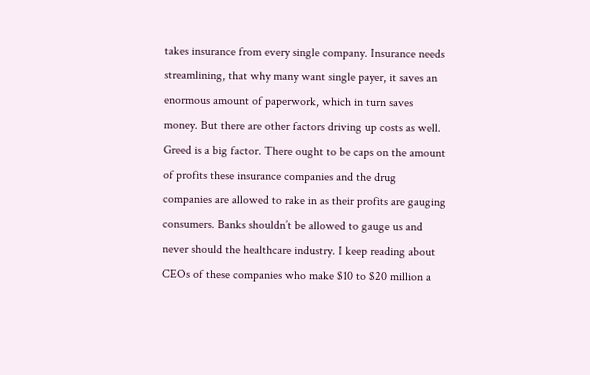takes insurance from every single company. Insurance needs streamlining, that why many want single payer, it saves an enormous amount of paperwork, which in turn saves money. But there are other factors driving up costs as well. Greed is a big factor. There ought to be caps on the amount of profits these insurance companies and the drug companies are allowed to rake in as their profits are gauging consumers. Banks shouldn’t be allowed to gauge us and never should the healthcare industry. I keep reading about CEOs of these companies who make $10 to $20 million a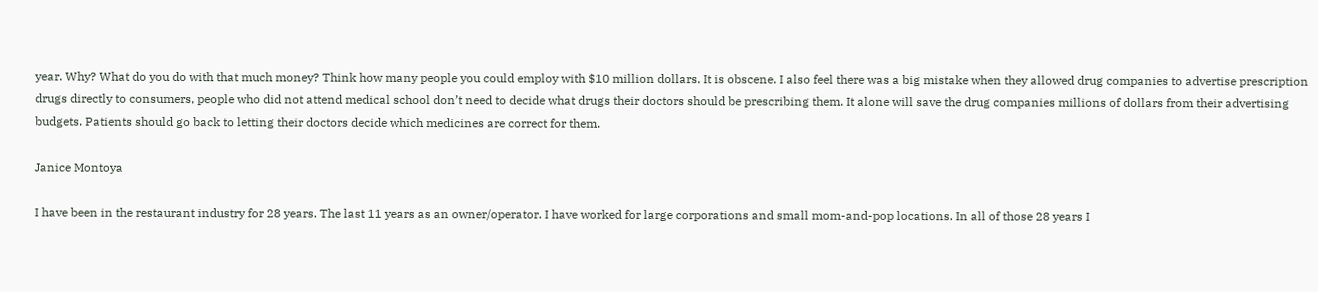year. Why? What do you do with that much money? Think how many people you could employ with $10 million dollars. It is obscene. I also feel there was a big mistake when they allowed drug companies to advertise prescription drugs directly to consumers, people who did not attend medical school don’t need to decide what drugs their doctors should be prescribing them. It alone will save the drug companies millions of dollars from their advertising budgets. Patients should go back to letting their doctors decide which medicines are correct for them.

Janice Montoya

I have been in the restaurant industry for 28 years. The last 11 years as an owner/operator. I have worked for large corporations and small mom-and-pop locations. In all of those 28 years I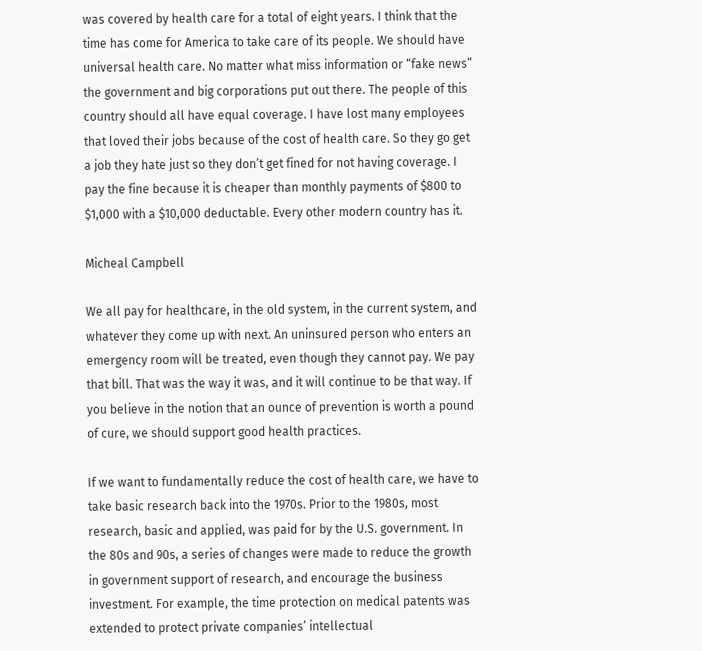was covered by health care for a total of eight years. I think that the time has come for America to take care of its people. We should have universal health care. No matter what miss information or “fake news” the government and big corporations put out there. The people of this country should all have equal coverage. I have lost many employees that loved their jobs because of the cost of health care. So they go get a job they hate just so they don’t get fined for not having coverage. I pay the fine because it is cheaper than monthly payments of $800 to $1,000 with a $10,000 deductable. Every other modern country has it.

Micheal Campbell

We all pay for healthcare, in the old system, in the current system, and whatever they come up with next. An uninsured person who enters an emergency room will be treated, even though they cannot pay. We pay that bill. That was the way it was, and it will continue to be that way. If you believe in the notion that an ounce of prevention is worth a pound of cure, we should support good health practices.

If we want to fundamentally reduce the cost of health care, we have to take basic research back into the 1970s. Prior to the 1980s, most research, basic and applied, was paid for by the U.S. government. In the 80s and 90s, a series of changes were made to reduce the growth in government support of research, and encourage the business investment. For example, the time protection on medical patents was extended to protect private companies’ intellectual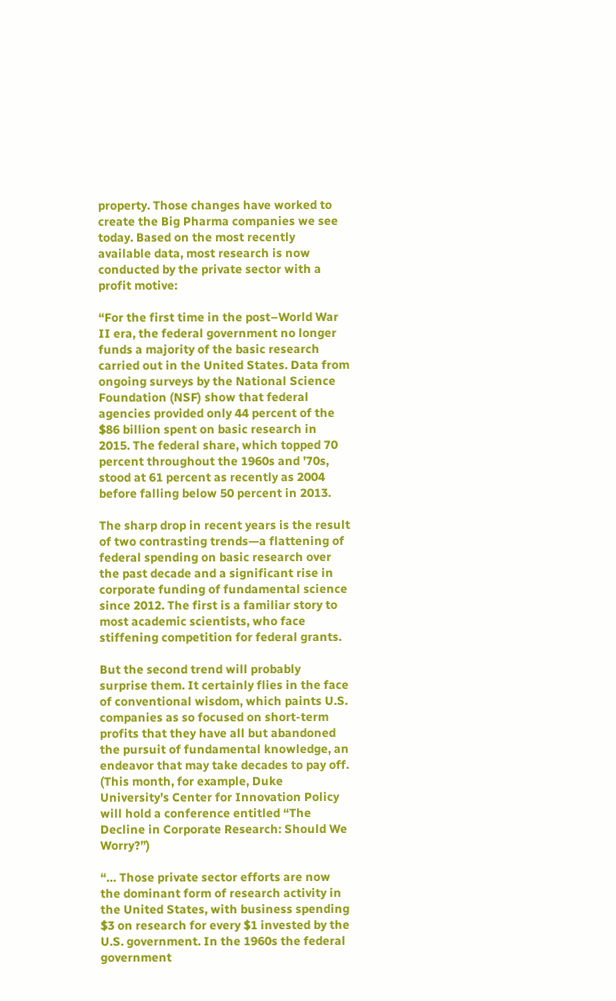property. Those changes have worked to create the Big Pharma companies we see today. Based on the most recently available data, most research is now conducted by the private sector with a profit motive:

“For the first time in the post–World War II era, the federal government no longer funds a majority of the basic research carried out in the United States. Data from ongoing surveys by the National Science Foundation (NSF) show that federal agencies provided only 44 percent of the $86 billion spent on basic research in 2015. The federal share, which topped 70 percent throughout the 1960s and ’70s, stood at 61 percent as recently as 2004 before falling below 50 percent in 2013.

The sharp drop in recent years is the result of two contrasting trends—a flattening of federal spending on basic research over the past decade and a significant rise in corporate funding of fundamental science since 2012. The first is a familiar story to most academic scientists, who face stiffening competition for federal grants.

But the second trend will probably surprise them. It certainly flies in the face of conventional wisdom, which paints U.S. companies as so focused on short-term profits that they have all but abandoned the pursuit of fundamental knowledge, an endeavor that may take decades to pay off. (This month, for example, Duke University’s Center for Innovation Policy will hold a conference entitled “The Decline in Corporate Research: Should We Worry?”)

“… Those private sector efforts are now the dominant form of research activity in the United States, with business spending $3 on research for every $1 invested by the U.S. government. In the 1960s the federal government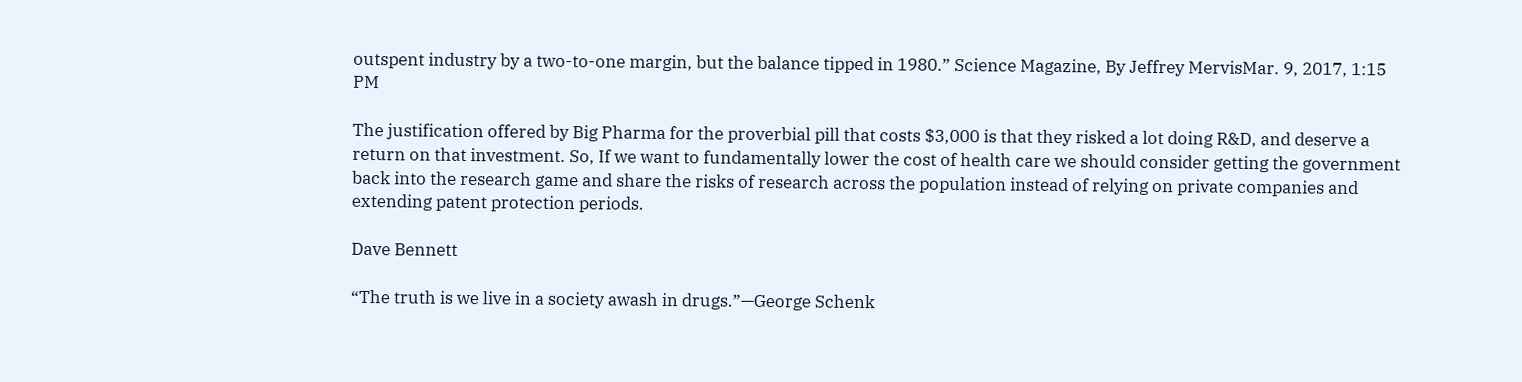outspent industry by a two-to-one margin, but the balance tipped in 1980.” Science Magazine, By Jeffrey MervisMar. 9, 2017, 1:15 PM

The justification offered by Big Pharma for the proverbial pill that costs $3,000 is that they risked a lot doing R&D, and deserve a return on that investment. So, If we want to fundamentally lower the cost of health care we should consider getting the government back into the research game and share the risks of research across the population instead of relying on private companies and extending patent protection periods.

Dave Bennett

“The truth is we live in a society awash in drugs.”—George Schenk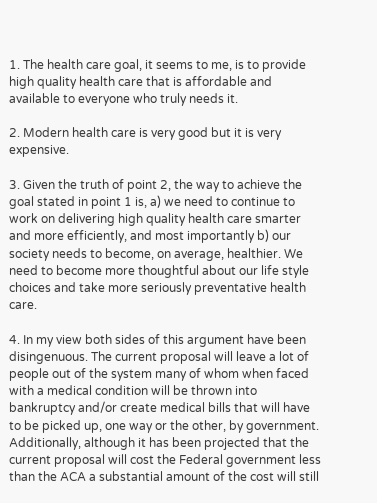1. The health care goal, it seems to me, is to provide high quality health care that is affordable and available to everyone who truly needs it.

2. Modern health care is very good but it is very expensive.

3. Given the truth of point 2, the way to achieve the goal stated in point 1 is, a) we need to continue to work on delivering high quality health care smarter and more efficiently, and most importantly b) our society needs to become, on average, healthier. We need to become more thoughtful about our life style choices and take more seriously preventative health care.

4. In my view both sides of this argument have been disingenuous. The current proposal will leave a lot of people out of the system many of whom when faced with a medical condition will be thrown into bankruptcy and/or create medical bills that will have to be picked up, one way or the other, by government. Additionally, although it has been projected that the current proposal will cost the Federal government less than the ACA a substantial amount of the cost will still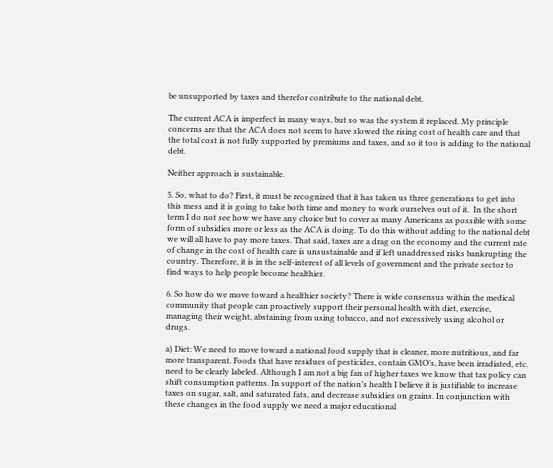be unsupported by taxes and therefor contribute to the national debt.

The current ACA is imperfect in many ways, but so was the system it replaced. My principle concerns are that the ACA does not seem to have slowed the rising cost of health care and that the total cost is not fully supported by premiums and taxes, and so it too is adding to the national debt.

Neither approach is sustainable.

5. So, what to do? First, it must be recognized that it has taken us three generations to get into this mess and it is going to take both time and money to work ourselves out of it.  In the short term I do not see how we have any choice but to cover as many Americans as possible with some form of subsidies more or less as the ACA is doing. To do this without adding to the national debt we will all have to pay more taxes. That said, taxes are a drag on the economy and the current rate of change in the cost of health care is unsustainable and if left unaddressed risks bankrupting the country. Therefore, it is in the self-interest of all levels of government and the private sector to find ways to help people become healthier.

6. So how do we move toward a healthier society? There is wide consensus within the medical community that people can proactively support their personal health with diet, exercise, managing their weight, abstaining from using tobacco, and not excessively using alcohol or drugs.

a) Diet: We need to move toward a national food supply that is cleaner, more nutritious, and far more transparent. Foods that have residues of pesticides, contain GMO’s, have been irradiated, etc. need to be clearly labeled. Although I am not a big fan of higher taxes we know that tax policy can shift consumption patterns. In support of the nation’s health I believe it is justifiable to increase taxes on sugar, salt, and saturated fats, and decrease subsidies on grains. In conjunction with these changes in the food supply we need a major educational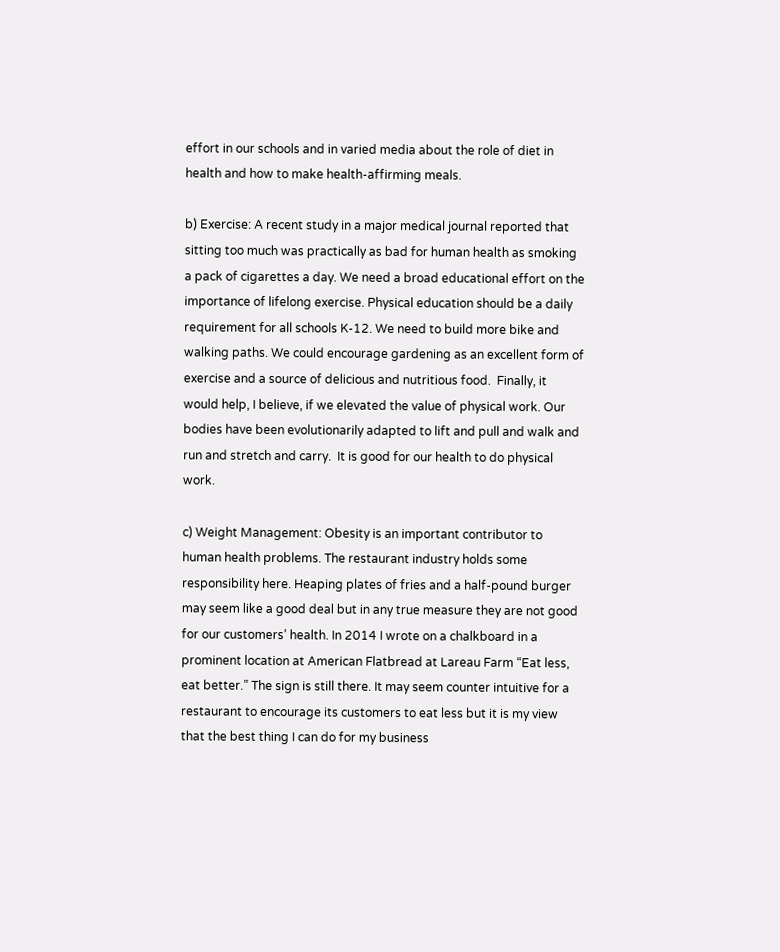effort in our schools and in varied media about the role of diet in health and how to make health-affirming meals.

b) Exercise: A recent study in a major medical journal reported that sitting too much was practically as bad for human health as smoking a pack of cigarettes a day. We need a broad educational effort on the importance of lifelong exercise. Physical education should be a daily requirement for all schools K-12. We need to build more bike and walking paths. We could encourage gardening as an excellent form of exercise and a source of delicious and nutritious food.  Finally, it would help, I believe, if we elevated the value of physical work. Our bodies have been evolutionarily adapted to lift and pull and walk and run and stretch and carry.  It is good for our health to do physical work.

c) Weight Management: Obesity is an important contributor to human health problems. The restaurant industry holds some responsibility here. Heaping plates of fries and a half-pound burger may seem like a good deal but in any true measure they are not good for our customers’ health. In 2014 I wrote on a chalkboard in a prominent location at American Flatbread at Lareau Farm “Eat less, eat better.” The sign is still there. It may seem counter intuitive for a restaurant to encourage its customers to eat less but it is my view that the best thing I can do for my business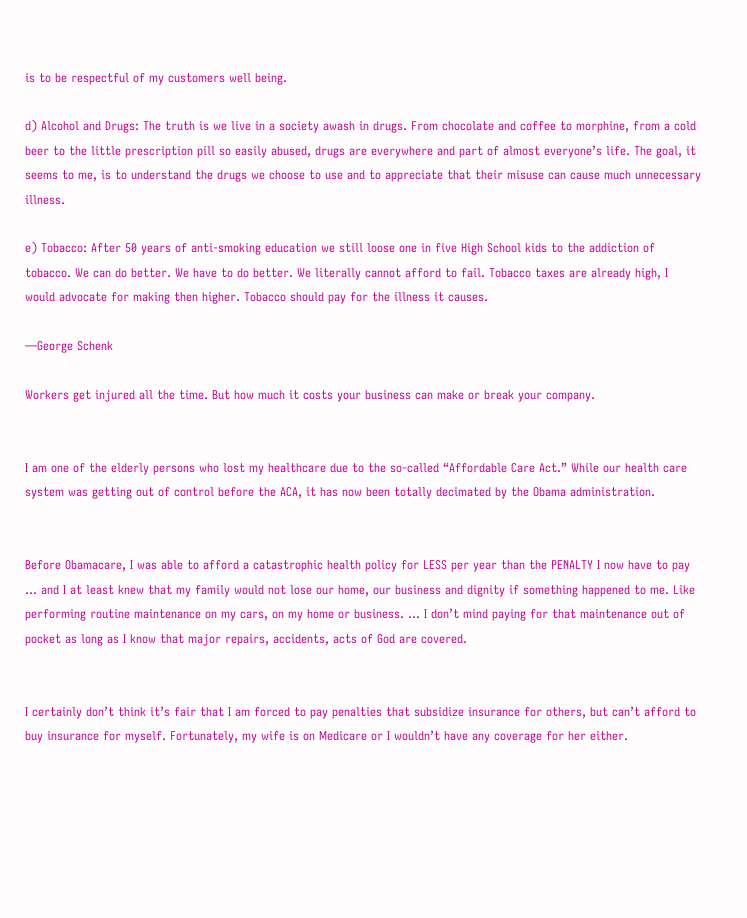is to be respectful of my customers well being.

d) Alcohol and Drugs: The truth is we live in a society awash in drugs. From chocolate and coffee to morphine, from a cold beer to the little prescription pill so easily abused, drugs are everywhere and part of almost everyone’s life. The goal, it seems to me, is to understand the drugs we choose to use and to appreciate that their misuse can cause much unnecessary illness.

e) Tobacco: After 50 years of anti-smoking education we still loose one in five High School kids to the addiction of tobacco. We can do better. We have to do better. We literally cannot afford to fail. Tobacco taxes are already high, I would advocate for making then higher. Tobacco should pay for the illness it causes.

—George Schenk

Workers get injured all the time. But how much it costs your business can make or break your company.


I am one of the elderly persons who lost my healthcare due to the so-called “Affordable Care Act.” While our health care system was getting out of control before the ACA, it has now been totally decimated by the Obama administration.


Before Obamacare, I was able to afford a catastrophic health policy for LESS per year than the PENALTY I now have to pay … and I at least knew that my family would not lose our home, our business and dignity if something happened to me. Like performing routine maintenance on my cars, on my home or business. … I don’t mind paying for that maintenance out of pocket as long as I know that major repairs, accidents, acts of God are covered.


I certainly don’t think it’s fair that I am forced to pay penalties that subsidize insurance for others, but can’t afford to buy insurance for myself. Fortunately, my wife is on Medicare or I wouldn’t have any coverage for her either.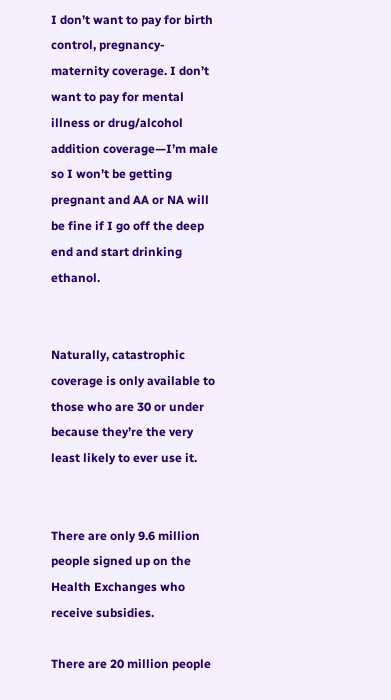I don’t want to pay for birth control, pregnancy-maternity coverage. I don’t want to pay for mental illness or drug/alcohol addition coverage—I’m male so I won’t be getting pregnant and AA or NA will be fine if I go off the deep end and start drinking ethanol.


Naturally, catastrophic coverage is only available to those who are 30 or under because they’re the very least likely to ever use it.


There are only 9.6 million people signed up on the Health Exchanges who receive subsidies.

There are 20 million people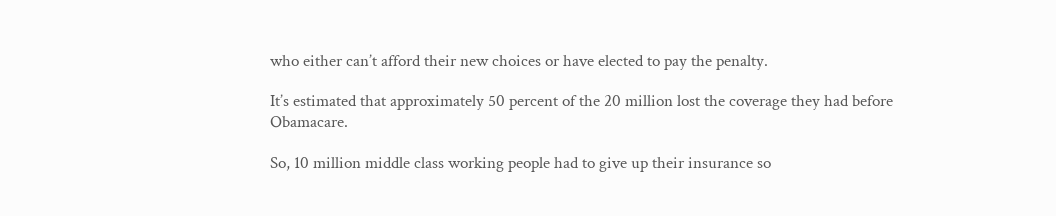who either can’t afford their new choices or have elected to pay the penalty.

It’s estimated that approximately 50 percent of the 20 million lost the coverage they had before Obamacare.

So, 10 million middle class working people had to give up their insurance so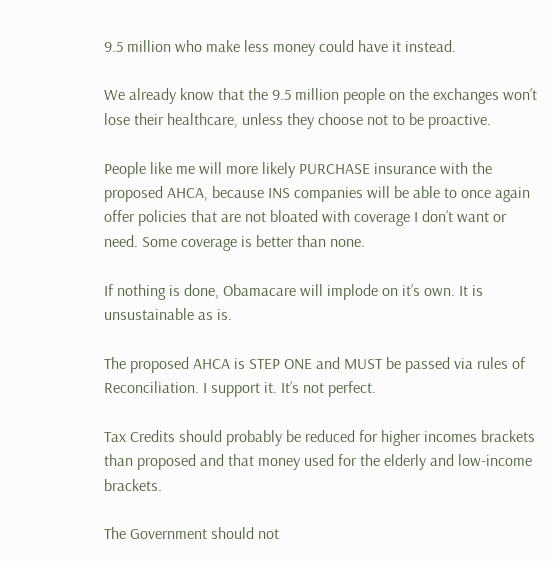9.5 million who make less money could have it instead.

We already know that the 9.5 million people on the exchanges won’t lose their healthcare, unless they choose not to be proactive.

People like me will more likely PURCHASE insurance with the proposed AHCA, because INS companies will be able to once again offer policies that are not bloated with coverage I don’t want or need. Some coverage is better than none.

If nothing is done, Obamacare will implode on it’s own. It is unsustainable as is.

The proposed AHCA is STEP ONE and MUST be passed via rules of Reconciliation. I support it. It’s not perfect.

Tax Credits should probably be reduced for higher incomes brackets than proposed and that money used for the elderly and low-income brackets.

The Government should not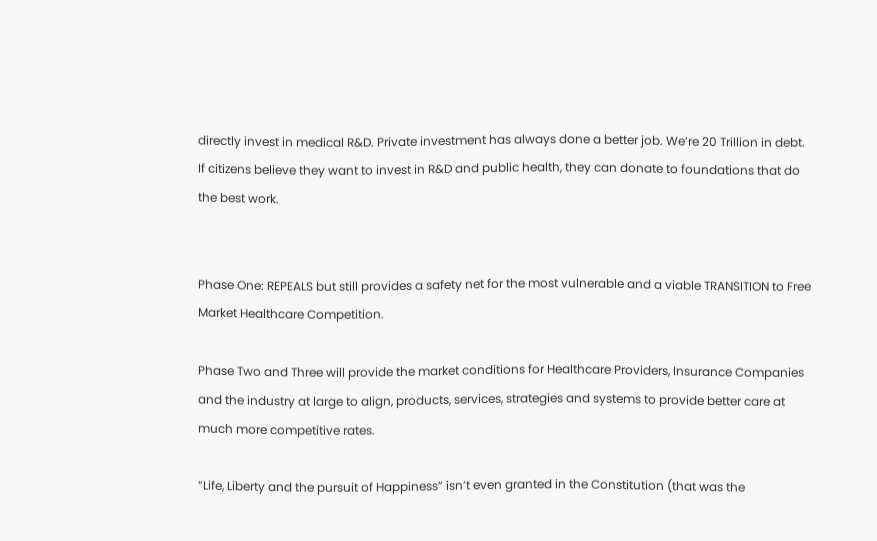directly invest in medical R&D. Private investment has always done a better job. We’re 20 Trillion in debt. If citizens believe they want to invest in R&D and public health, they can donate to foundations that do the best work.


Phase One: REPEALS but still provides a safety net for the most vulnerable and a viable TRANSITION to Free Market Healthcare Competition.

Phase Two and Three will provide the market conditions for Healthcare Providers, Insurance Companies and the industry at large to align, products, services, strategies and systems to provide better care at much more competitive rates.

“Life, Liberty and the pursuit of Happiness” isn’t even granted in the Constitution (that was the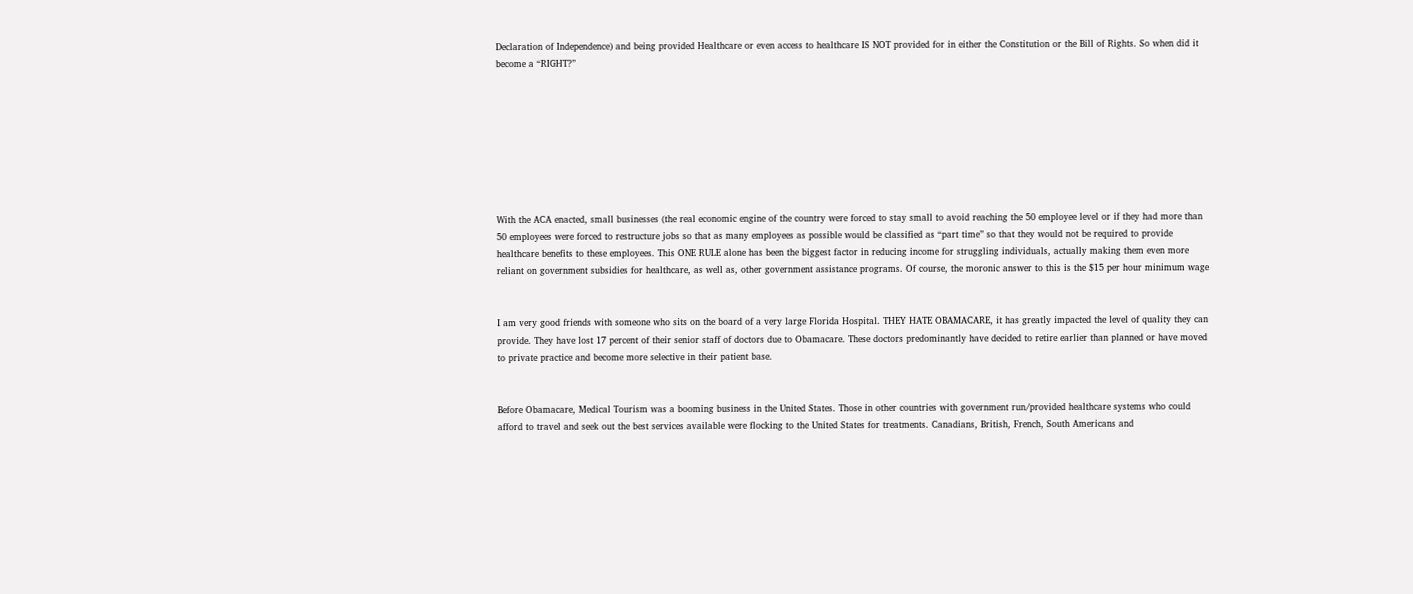Declaration of Independence) and being provided Healthcare or even access to healthcare IS NOT provided for in either the Constitution or the Bill of Rights. So when did it become a “RIGHT?”








With the ACA enacted, small businesses (the real economic engine of the country were forced to stay small to avoid reaching the 50 employee level or if they had more than 50 employees were forced to restructure jobs so that as many employees as possible would be classified as “part time” so that they would not be required to provide healthcare benefits to these employees. This ONE RULE alone has been the biggest factor in reducing income for struggling individuals, actually making them even more reliant on government subsidies for healthcare, as well as, other government assistance programs. Of course, the moronic answer to this is the $15 per hour minimum wage


I am very good friends with someone who sits on the board of a very large Florida Hospital. THEY HATE OBAMACARE, it has greatly impacted the level of quality they can provide. They have lost 17 percent of their senior staff of doctors due to Obamacare. These doctors predominantly have decided to retire earlier than planned or have moved to private practice and become more selective in their patient base.


Before Obamacare, Medical Tourism was a booming business in the United States. Those in other countries with government run/provided healthcare systems who could afford to travel and seek out the best services available were flocking to the United States for treatments. Canadians, British, French, South Americans and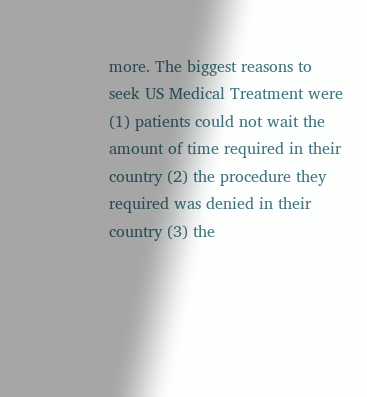more. The biggest reasons to seek US Medical Treatment were (1) patients could not wait the amount of time required in their country (2) the procedure they required was denied in their country (3) the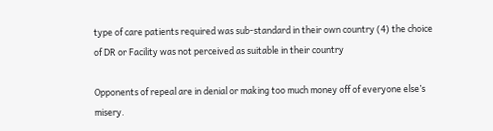type of care patients required was sub-standard in their own country (4) the choice of DR or Facility was not perceived as suitable in their country

Opponents of repeal are in denial or making too much money off of everyone else’s misery.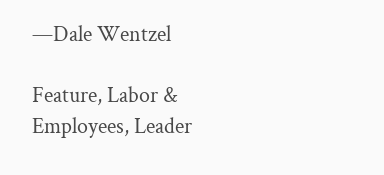—Dale Wentzel

Feature, Labor & Employees, Leader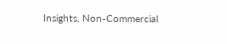Insights, Non-Commercial